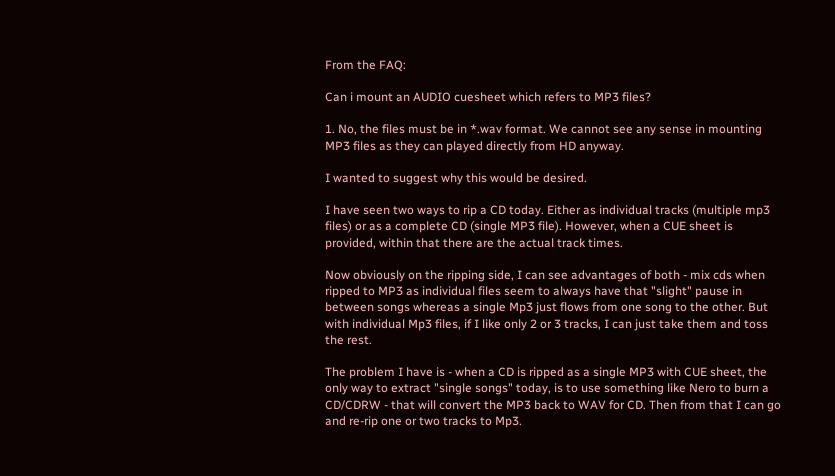From the FAQ:

Can i mount an AUDIO cuesheet which refers to MP3 files?

1. No, the files must be in *.wav format. We cannot see any sense in mounting MP3 files as they can played directly from HD anyway.

I wanted to suggest why this would be desired.

I have seen two ways to rip a CD today. Either as individual tracks (multiple mp3 files) or as a complete CD (single MP3 file). However, when a CUE sheet is provided, within that there are the actual track times.

Now obviously on the ripping side, I can see advantages of both - mix cds when ripped to MP3 as individual files seem to always have that "slight" pause in between songs whereas a single Mp3 just flows from one song to the other. But with individual Mp3 files, if I like only 2 or 3 tracks, I can just take them and toss the rest.

The problem I have is - when a CD is ripped as a single MP3 with CUE sheet, the only way to extract "single songs" today, is to use something like Nero to burn a CD/CDRW - that will convert the MP3 back to WAV for CD. Then from that I can go and re-rip one or two tracks to Mp3.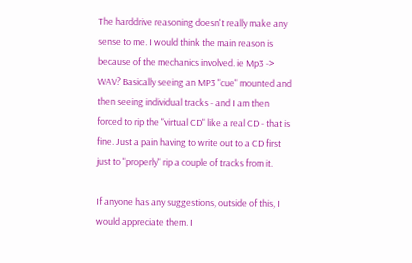The harddrive reasoning doesn't really make any sense to me. I would think the main reason is because of the mechanics involved. ie Mp3 -> WAV? Basically seeing an MP3 "cue" mounted and then seeing individual tracks - and I am then forced to rip the "virtual CD" like a real CD - that is fine. Just a pain having to write out to a CD first just to "properly" rip a couple of tracks from it.

If anyone has any suggestions, outside of this, I would appreciate them. I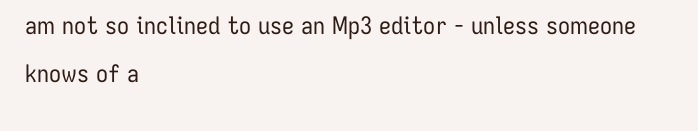am not so inclined to use an Mp3 editor - unless someone knows of a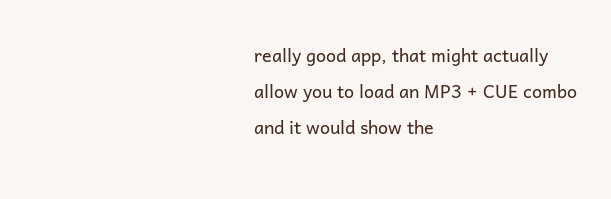really good app, that might actually allow you to load an MP3 + CUE combo and it would show the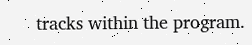tracks within the program.